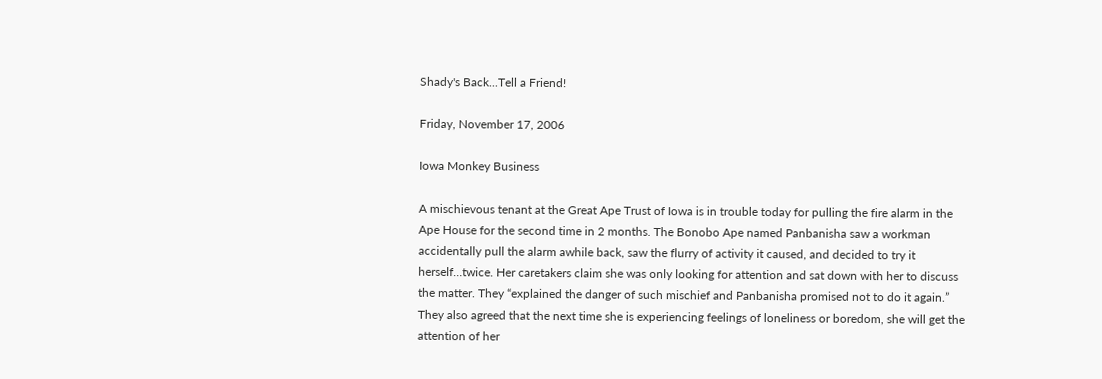Shady's Back...Tell a Friend!

Friday, November 17, 2006

Iowa Monkey Business

A mischievous tenant at the Great Ape Trust of Iowa is in trouble today for pulling the fire alarm in the Ape House for the second time in 2 months. The Bonobo Ape named Panbanisha saw a workman accidentally pull the alarm awhile back, saw the flurry of activity it caused, and decided to try it herself…twice. Her caretakers claim she was only looking for attention and sat down with her to discuss the matter. They “explained the danger of such mischief and Panbanisha promised not to do it again.” They also agreed that the next time she is experiencing feelings of loneliness or boredom, she will get the attention of her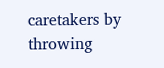caretakers by throwing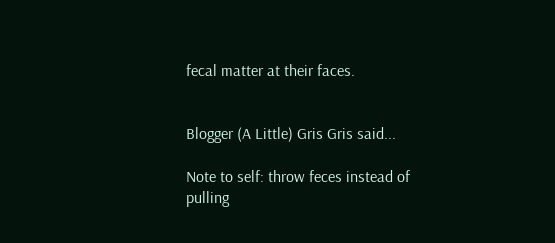fecal matter at their faces.


Blogger (A Little) Gris Gris said...

Note to self: throw feces instead of pulling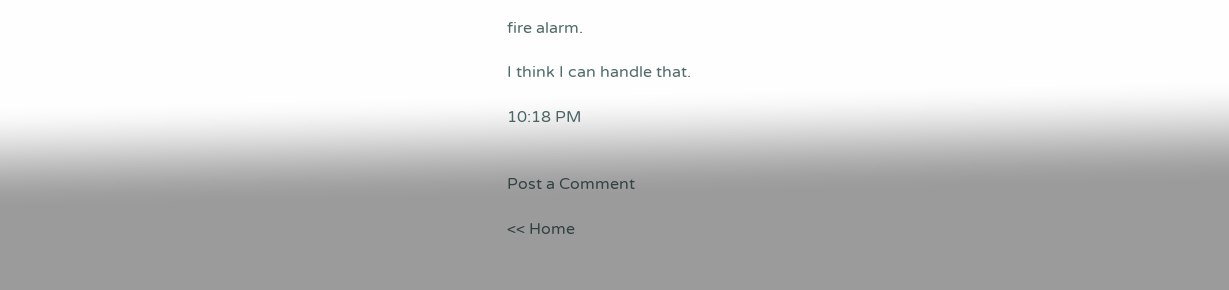fire alarm.

I think I can handle that.

10:18 PM


Post a Comment

<< Home